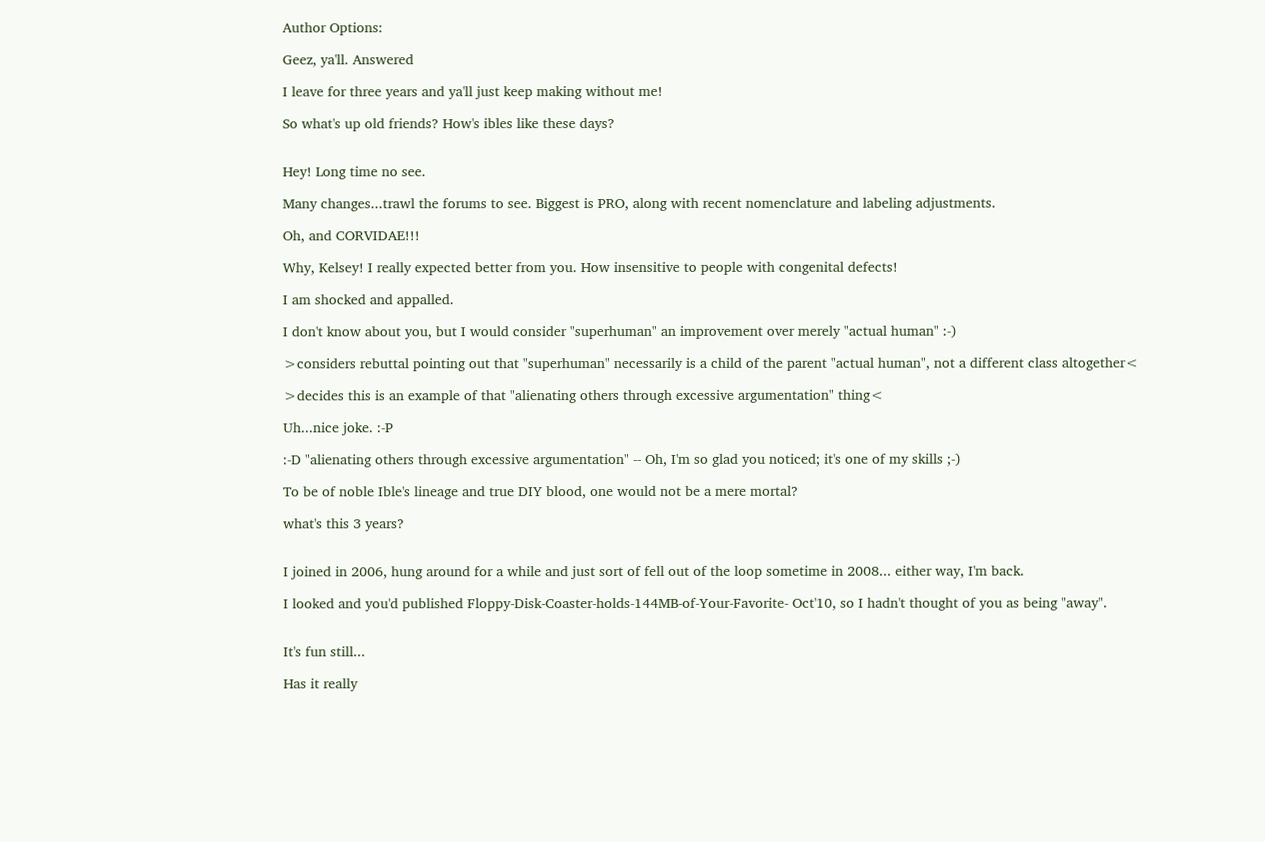Author Options:

Geez, ya'll. Answered

I leave for three years and ya'll just keep making without me!

So what's up old friends? How's ibles like these days?


Hey! Long time no see.

Many changes...trawl the forums to see. Biggest is PRO, along with recent nomenclature and labeling adjustments.

Oh, and CORVIDAE!!!

Why, Kelsey! I really expected better from you. How insensitive to people with congenital defects!

I am shocked and appalled.

I don't know about you, but I would consider "superhuman" an improvement over merely "actual human" :-)

>considers rebuttal pointing out that "superhuman" necessarily is a child of the parent "actual human", not a different class altogether<

>decides this is an example of that "alienating others through excessive argumentation" thing<

Uh...nice joke. :-P

:-D "alienating others through excessive argumentation" -- Oh, I'm so glad you noticed; it's one of my skills ;-)

To be of noble Ible's lineage and true DIY blood, one would not be a mere mortal?

what's this 3 years?


I joined in 2006, hung around for a while and just sort of fell out of the loop sometime in 2008... either way, I'm back.

I looked and you'd published Floppy-Disk-Coaster-holds-144MB-of-Your-Favorite- Oct'10, so I hadn't thought of you as being "away".


It's fun still...

Has it really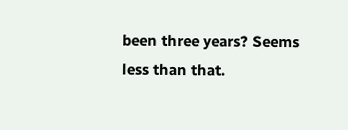been three years? Seems less than that.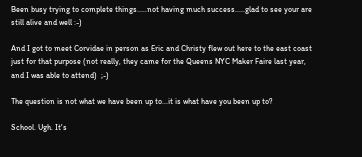Been busy trying to complete things.....not having much success.....glad to see your are still alive and well :-)

And I got to meet Corvidae in person as Eric and Christy flew out here to the east coast just for that purpose (not really, they came for the Queens NYC Maker Faire last year, and I was able to attend)  ;-)

The question is not what we have been up to...it is what have you been up to?

School. Ugh. It's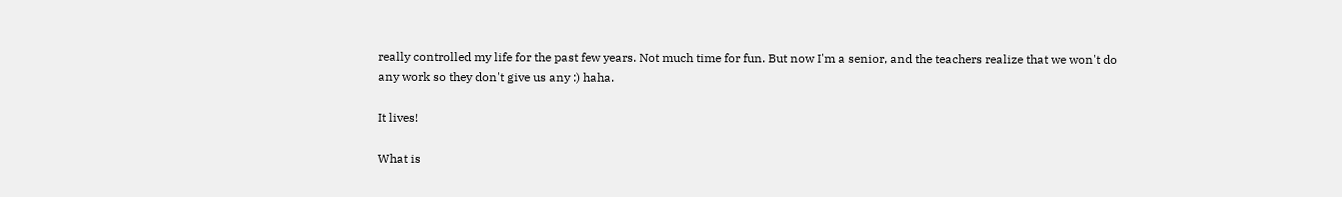really controlled my life for the past few years. Not much time for fun. But now I'm a senior, and the teachers realize that we won't do any work so they don't give us any :) haha.

It lives!

What is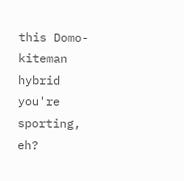this Domo-kiteman hybrid you're sporting, eh?